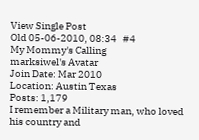View Single Post
Old 05-06-2010, 08:34   #4
My Mommy's Calling
marksiwel's Avatar
Join Date: Mar 2010
Location: Austin Texas
Posts: 1,179
I remember a Military man, who loved his country and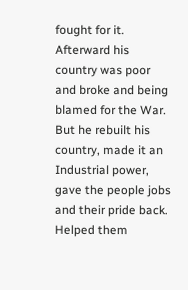fought for it. Afterward his country was poor and broke and being blamed for the War.
But he rebuilt his country, made it an Industrial power, gave the people jobs and their pride back. Helped them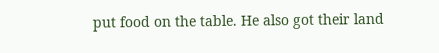put food on the table. He also got their land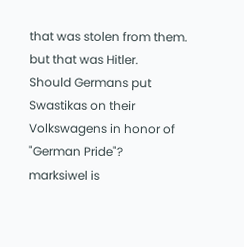that was stolen from them.
but that was Hitler.
Should Germans put Swastikas on their Volkswagens in honor of "German Pride"?
marksiwel is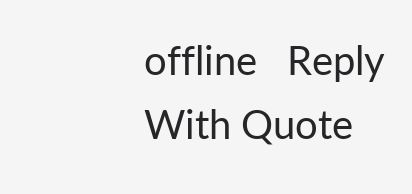offline   Reply With Quote